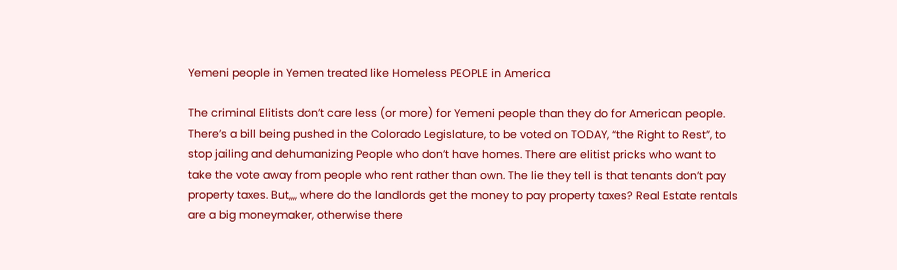Yemeni people in Yemen treated like Homeless PEOPLE in America

The criminal Elitists don’t care less (or more) for Yemeni people than they do for American people. There’s a bill being pushed in the Colorado Legislature, to be voted on TODAY, “the Right to Rest”, to stop jailing and dehumanizing People who don’t have homes. There are elitist pricks who want to take the vote away from people who rent rather than own. The lie they tell is that tenants don’t pay property taxes. But,,,, where do the landlords get the money to pay property taxes? Real Estate rentals are a big moneymaker, otherwise there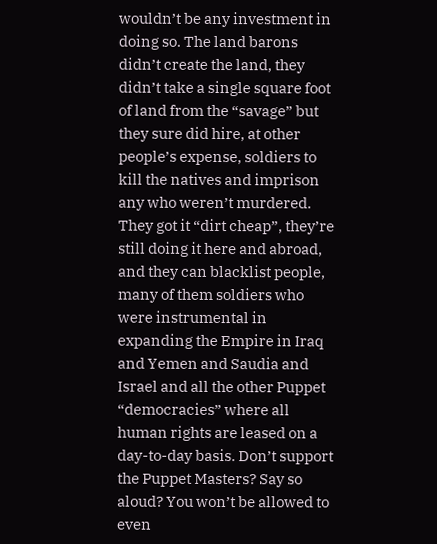wouldn’t be any investment in doing so. The land barons didn’t create the land, they didn’t take a single square foot of land from the “savage” but they sure did hire, at other people’s expense, soldiers to kill the natives and imprison any who weren’t murdered. They got it “dirt cheap”, they’re still doing it here and abroad, and they can blacklist people, many of them soldiers who were instrumental in expanding the Empire in Iraq and Yemen and Saudia and Israel and all the other Puppet “democracies” where all human rights are leased on a day-to-day basis. Don’t support the Puppet Masters? Say so aloud? You won’t be allowed to even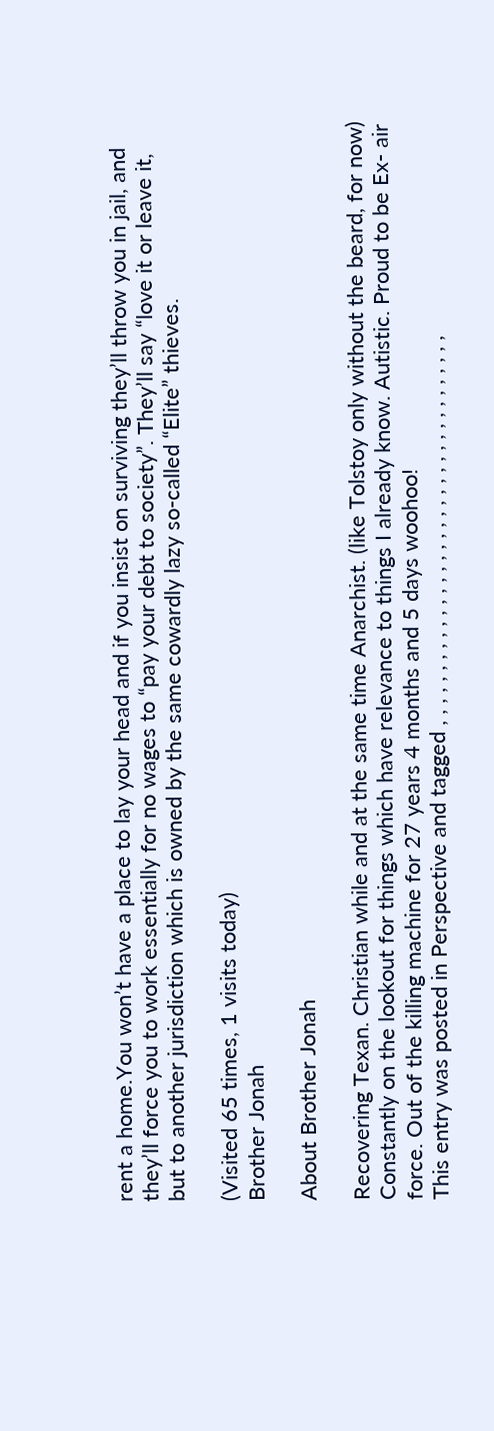rent a home.You won’t have a place to lay your head and if you insist on surviving they’ll throw you in jail, and they’ll force you to work essentially for no wages to “pay your debt to society”. They’ll say “love it or leave it, but to another jurisdiction which is owned by the same cowardly lazy so-called “Elite” thieves.

(Visited 65 times, 1 visits today)
Brother Jonah

About Brother Jonah

Recovering Texan. Christian while and at the same time Anarchist. (like Tolstoy only without the beard, for now) Constantly on the lookout for things which have relevance to things I already know. Autistic. Proud to be Ex- air force. Out of the killing machine for 27 years 4 months and 5 days woohoo!
This entry was posted in Perspective and tagged , , , , , , , , , , , , , , , , , , , , , , , , , , , , , , , , , , , ,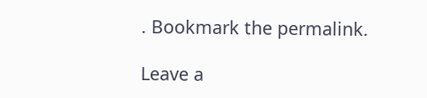. Bookmark the permalink.

Leave a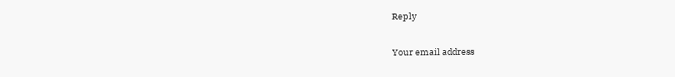Reply

Your email address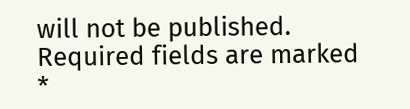will not be published. Required fields are marked *